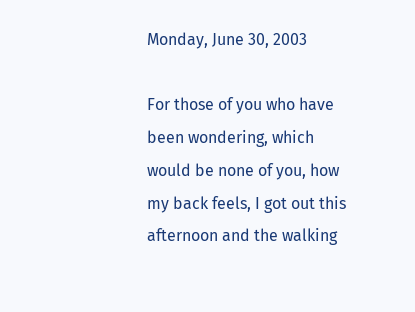Monday, June 30, 2003

For those of you who have been wondering, which would be none of you, how my back feels, I got out this afternoon and the walking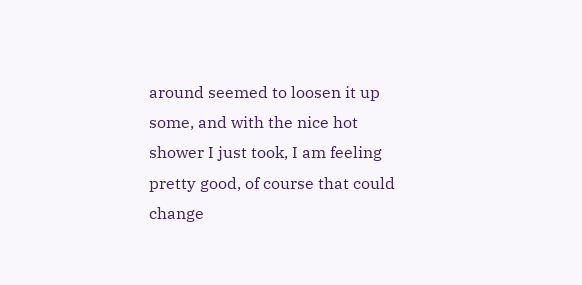around seemed to loosen it up some, and with the nice hot shower I just took, I am feeling pretty good, of course that could change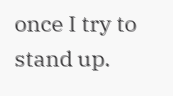once I try to stand up.